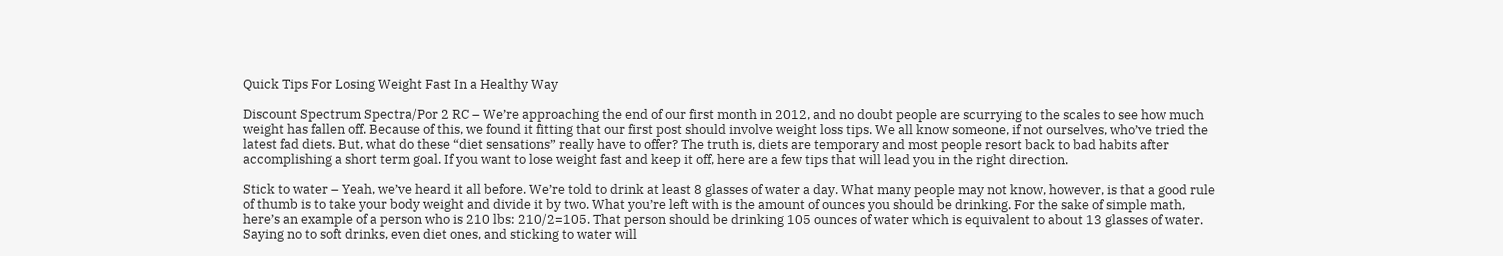Quick Tips For Losing Weight Fast In a Healthy Way

Discount Spectrum Spectra/Por 2 RC – We’re approaching the end of our first month in 2012, and no doubt people are scurrying to the scales to see how much weight has fallen off. Because of this, we found it fitting that our first post should involve weight loss tips. We all know someone, if not ourselves, who’ve tried the latest fad diets. But, what do these “diet sensations” really have to offer? The truth is, diets are temporary and most people resort back to bad habits after accomplishing a short term goal. If you want to lose weight fast and keep it off, here are a few tips that will lead you in the right direction.

Stick to water – Yeah, we’ve heard it all before. We’re told to drink at least 8 glasses of water a day. What many people may not know, however, is that a good rule of thumb is to take your body weight and divide it by two. What you’re left with is the amount of ounces you should be drinking. For the sake of simple math, here’s an example of a person who is 210 lbs: 210/2=105. That person should be drinking 105 ounces of water which is equivalent to about 13 glasses of water. Saying no to soft drinks, even diet ones, and sticking to water will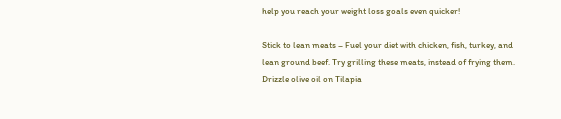help you reach your weight loss goals even quicker!

Stick to lean meats – Fuel your diet with chicken, fish, turkey, and lean ground beef. Try grilling these meats, instead of frying them. Drizzle olive oil on Tilapia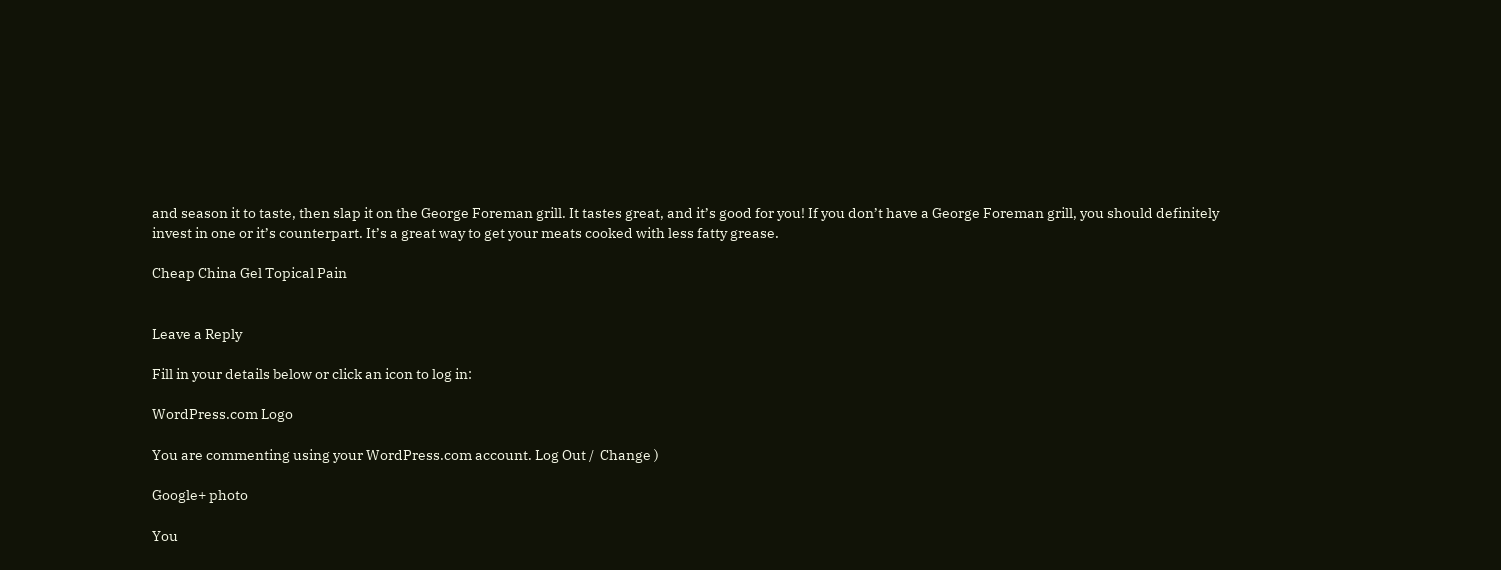and season it to taste, then slap it on the George Foreman grill. It tastes great, and it’s good for you! If you don’t have a George Foreman grill, you should definitely invest in one or it’s counterpart. It’s a great way to get your meats cooked with less fatty grease.

Cheap China Gel Topical Pain


Leave a Reply

Fill in your details below or click an icon to log in:

WordPress.com Logo

You are commenting using your WordPress.com account. Log Out /  Change )

Google+ photo

You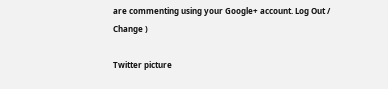are commenting using your Google+ account. Log Out /  Change )

Twitter picture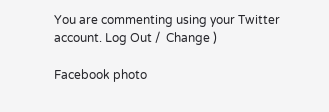You are commenting using your Twitter account. Log Out /  Change )

Facebook photo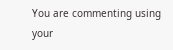You are commenting using your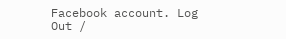Facebook account. Log Out /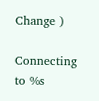Change )

Connecting to %s